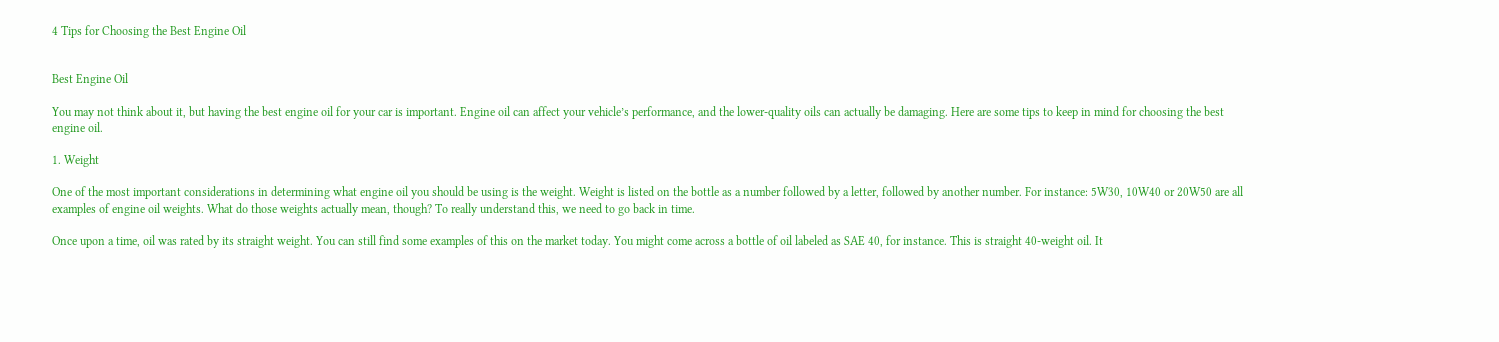4 Tips for Choosing the Best Engine Oil


Best Engine Oil

You may not think about it, but having the best engine oil for your car is important. Engine oil can affect your vehicle’s performance, and the lower-quality oils can actually be damaging. Here are some tips to keep in mind for choosing the best engine oil.

1. Weight

One of the most important considerations in determining what engine oil you should be using is the weight. Weight is listed on the bottle as a number followed by a letter, followed by another number. For instance: 5W30, 10W40 or 20W50 are all examples of engine oil weights. What do those weights actually mean, though? To really understand this, we need to go back in time.

Once upon a time, oil was rated by its straight weight. You can still find some examples of this on the market today. You might come across a bottle of oil labeled as SAE 40, for instance. This is straight 40-weight oil. It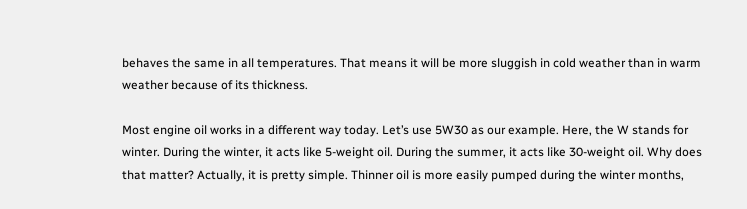behaves the same in all temperatures. That means it will be more sluggish in cold weather than in warm weather because of its thickness.

Most engine oil works in a different way today. Let’s use 5W30 as our example. Here, the W stands for winter. During the winter, it acts like 5-weight oil. During the summer, it acts like 30-weight oil. Why does that matter? Actually, it is pretty simple. Thinner oil is more easily pumped during the winter months,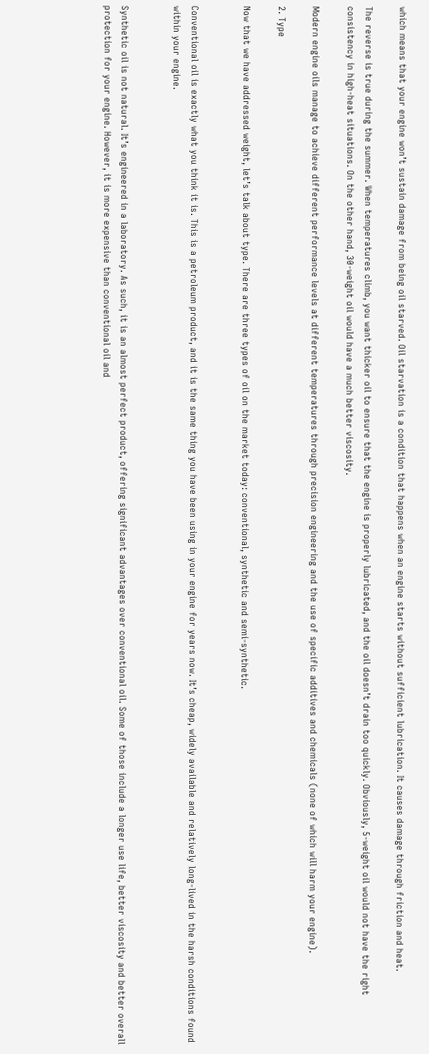which means that your engine won’t sustain damage from being oil starved. Oil starvation is a condition that happens when an engine starts without sufficient lubrication. It causes damage through friction and heat.

The reverse is true during the summer. When temperatures climb, you want thicker oil to ensure that the engine is properly lubricated, and the oil doesn’t drain too quickly. Obviously, 5-weight oil would not have the right consistency in high-heat situations. On the other hand, 30-weight oil would have a much better viscosity.

Modern engine oils manage to achieve different performance levels at different temperatures through precision engineering and the use of specific additives and chemicals (none of which will harm your engine).

2. Type

Now that we have addressed weight, let’s talk about type. There are three types of oil on the market today: conventional, synthetic and semi-synthetic.


Conventional oil is exactly what you think it is. This is a petroleum product, and it is the same thing you have been using in your engine for years now. It’s cheap, widely available and relatively long-lived in the harsh conditions found within your engine.


Synthetic oil is not natural. It’s engineered in a laboratory. As such, it is an almost perfect product, offering significant advantages over conventional oil. Some of those include a longer use life, better viscosity and better overall protection for your engine. However, it is more expensive than conventional oil and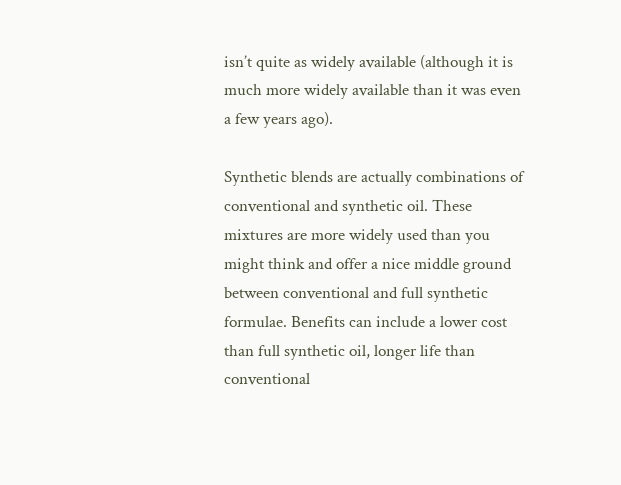isn’t quite as widely available (although it is much more widely available than it was even a few years ago).

Synthetic blends are actually combinations of conventional and synthetic oil. These mixtures are more widely used than you might think and offer a nice middle ground between conventional and full synthetic formulae. Benefits can include a lower cost than full synthetic oil, longer life than conventional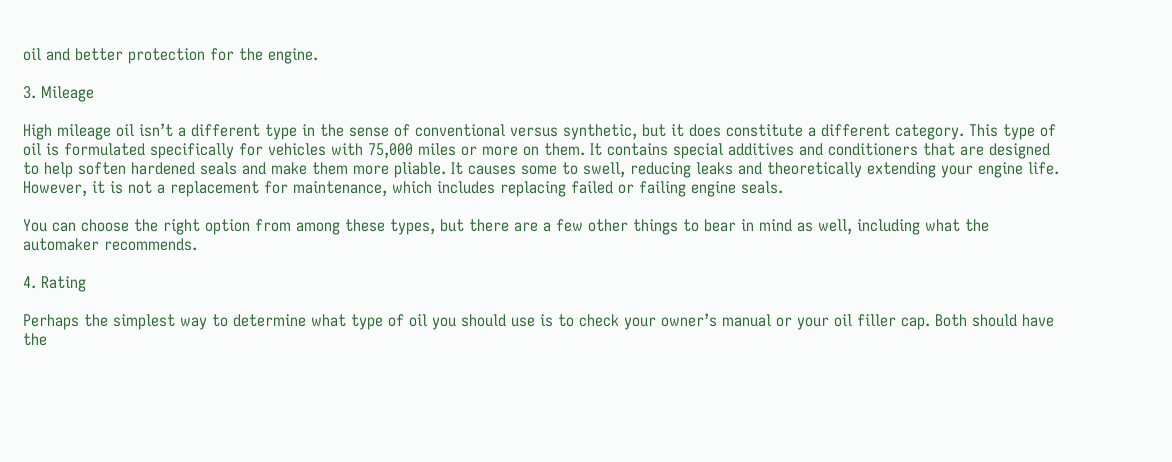oil and better protection for the engine.

3. Mileage

High mileage oil isn’t a different type in the sense of conventional versus synthetic, but it does constitute a different category. This type of oil is formulated specifically for vehicles with 75,000 miles or more on them. It contains special additives and conditioners that are designed to help soften hardened seals and make them more pliable. It causes some to swell, reducing leaks and theoretically extending your engine life. However, it is not a replacement for maintenance, which includes replacing failed or failing engine seals.

You can choose the right option from among these types, but there are a few other things to bear in mind as well, including what the automaker recommends.

4. Rating

Perhaps the simplest way to determine what type of oil you should use is to check your owner’s manual or your oil filler cap. Both should have the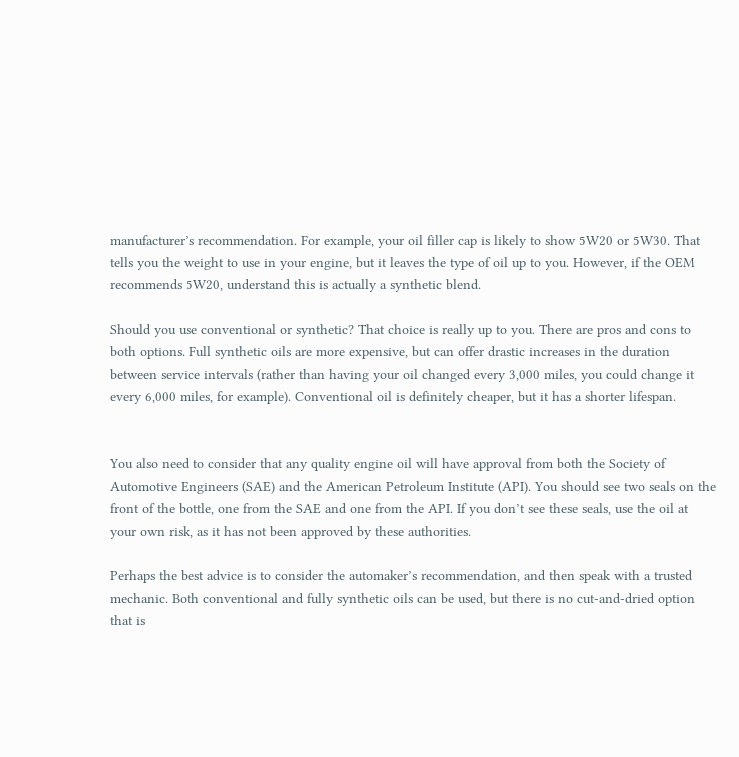manufacturer’s recommendation. For example, your oil filler cap is likely to show 5W20 or 5W30. That tells you the weight to use in your engine, but it leaves the type of oil up to you. However, if the OEM recommends 5W20, understand this is actually a synthetic blend.

Should you use conventional or synthetic? That choice is really up to you. There are pros and cons to both options. Full synthetic oils are more expensive, but can offer drastic increases in the duration between service intervals (rather than having your oil changed every 3,000 miles, you could change it every 6,000 miles, for example). Conventional oil is definitely cheaper, but it has a shorter lifespan.


You also need to consider that any quality engine oil will have approval from both the Society of Automotive Engineers (SAE) and the American Petroleum Institute (API). You should see two seals on the front of the bottle, one from the SAE and one from the API. If you don’t see these seals, use the oil at your own risk, as it has not been approved by these authorities.

Perhaps the best advice is to consider the automaker’s recommendation, and then speak with a trusted mechanic. Both conventional and fully synthetic oils can be used, but there is no cut-and-dried option that is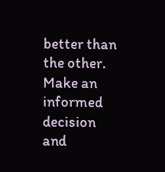better than the other. Make an informed decision and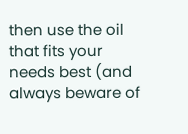then use the oil that fits your needs best (and always beware of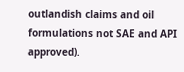outlandish claims and oil formulations not SAE and API approved).